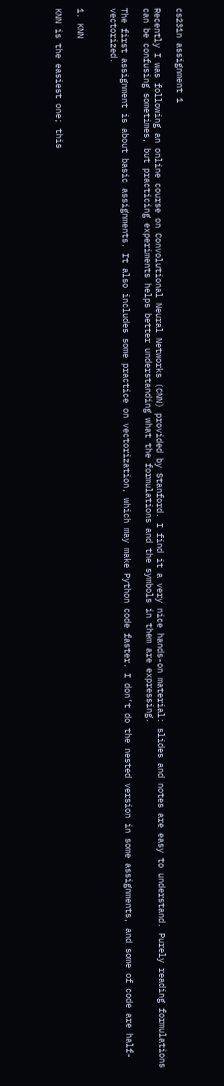cs231n assignment 1

Recently I was following an online course on Convolutional Neural Networks (CNN) provided by Stanford. I find it a very nice hands-on material: slides and notes are easy to understand. Purely reading formulations can be confusing sometimes, but practicing experiments helps better understanding what the formulations and the symbols in them are expressing.

The first assignment is about basic assignments. It also includes some practice on vectorization, which may make Python code faster. I don’t do the nested version in some assignments, and some of code are half-vectorized.


1. KNN

KNN is the easiest one; this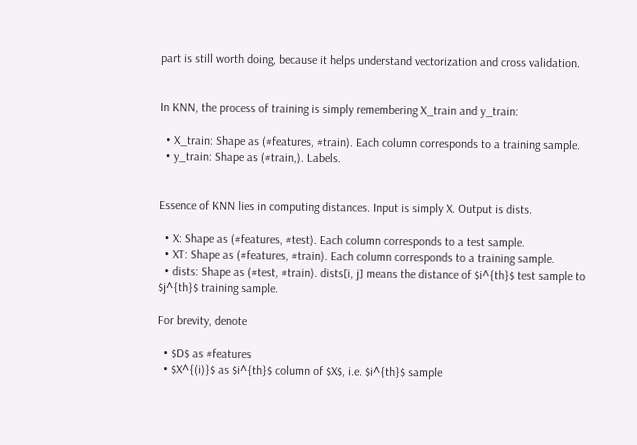part is still worth doing, because it helps understand vectorization and cross validation.


In KNN, the process of training is simply remembering X_train and y_train:

  • X_train: Shape as (#features, #train). Each column corresponds to a training sample.
  • y_train: Shape as (#train,). Labels.


Essence of KNN lies in computing distances. Input is simply X. Output is dists.

  • X: Shape as (#features, #test). Each column corresponds to a test sample.
  • XT: Shape as (#features, #train). Each column corresponds to a training sample.
  • dists: Shape as (#test, #train). dists[i, j] means the distance of $i^{th}$ test sample to $j^{th}$ training sample.

For brevity, denote

  • $D$ as #features
  • $X^{(i)}$ as $i^{th}$ column of $X$, i.e. $i^{th}$ sample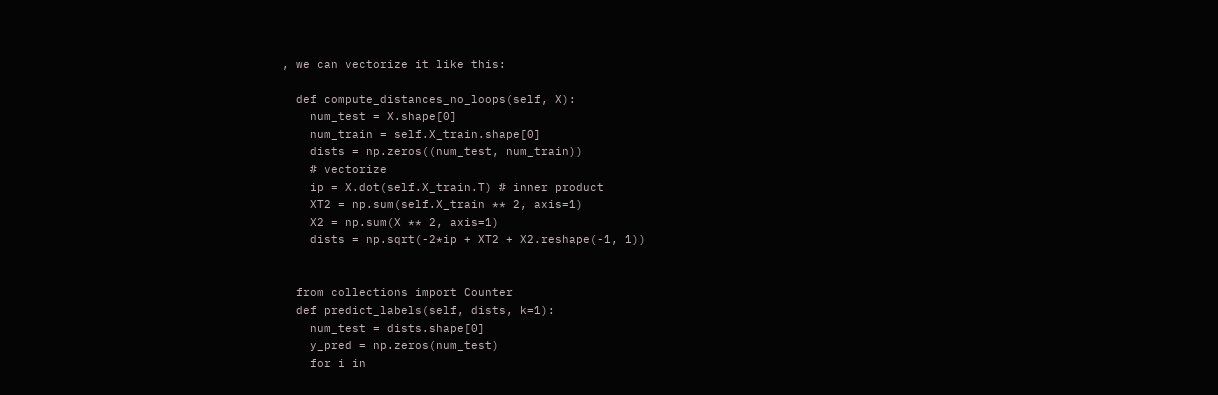, we can vectorize it like this:

  def compute_distances_no_loops(self, X):
    num_test = X.shape[0]
    num_train = self.X_train.shape[0]
    dists = np.zeros((num_test, num_train))
    # vectorize
    ip = X.dot(self.X_train.T) # inner product
    XT2 = np.sum(self.X_train ** 2, axis=1)
    X2 = np.sum(X ** 2, axis=1)
    dists = np.sqrt(-2*ip + XT2 + X2.reshape(-1, 1))


  from collections import Counter
  def predict_labels(self, dists, k=1):
    num_test = dists.shape[0]
    y_pred = np.zeros(num_test)
    for i in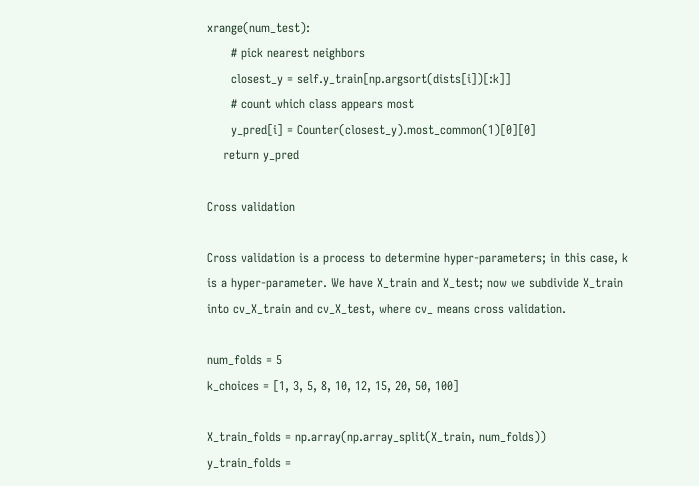xrange(num_test):
      # pick nearest neighbors
      closest_y = self.y_train[np.argsort(dists[i])[:k]]
      # count which class appears most
      y_pred[i] = Counter(closest_y).most_common(1)[0][0]
    return y_pred

Cross validation

Cross validation is a process to determine hyper-parameters; in this case, k is a hyper-parameter. We have X_train and X_test; now we subdivide X_train into cv_X_train and cv_X_test, where cv_ means cross validation.

num_folds = 5
k_choices = [1, 3, 5, 8, 10, 12, 15, 20, 50, 100]

X_train_folds = np.array(np.array_split(X_train, num_folds))
y_train_folds =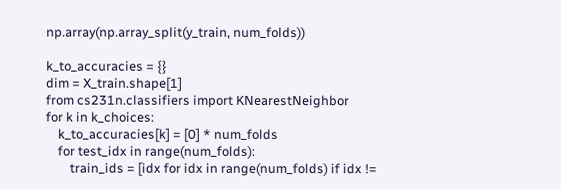np.array(np.array_split(y_train, num_folds))

k_to_accuracies = {}
dim = X_train.shape[1]
from cs231n.classifiers import KNearestNeighbor
for k in k_choices:
    k_to_accuracies[k] = [0] * num_folds
    for test_idx in range(num_folds):
        train_ids = [idx for idx in range(num_folds) if idx !=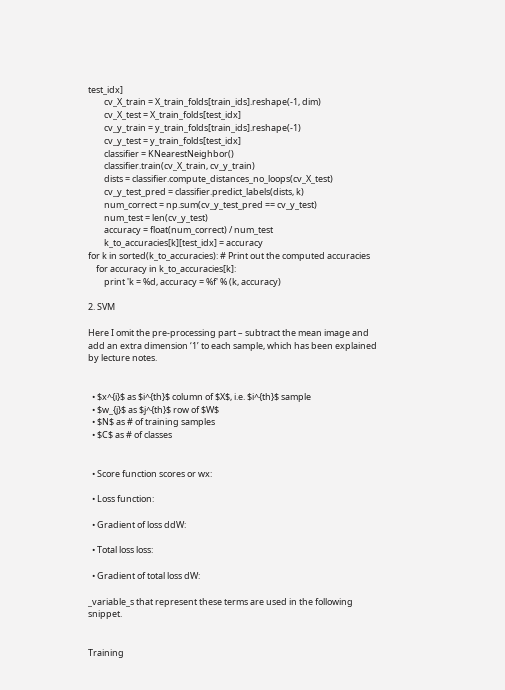test_idx]
        cv_X_train = X_train_folds[train_ids].reshape(-1, dim)
        cv_X_test = X_train_folds[test_idx]
        cv_y_train = y_train_folds[train_ids].reshape(-1)
        cv_y_test = y_train_folds[test_idx]
        classifier = KNearestNeighbor()
        classifier.train(cv_X_train, cv_y_train)
        dists = classifier.compute_distances_no_loops(cv_X_test)
        cv_y_test_pred = classifier.predict_labels(dists, k)
        num_correct = np.sum(cv_y_test_pred == cv_y_test)
        num_test = len(cv_y_test)
        accuracy = float(num_correct) / num_test
        k_to_accuracies[k][test_idx] = accuracy
for k in sorted(k_to_accuracies): # Print out the computed accuracies
    for accuracy in k_to_accuracies[k]:
        print 'k = %d, accuracy = %f' % (k, accuracy)

2. SVM

Here I omit the pre-processing part – subtract the mean image and add an extra dimension ‘1’ to each sample, which has been explained by lecture notes.


  • $x^{i}$ as $i^{th}$ column of $X$, i.e. $i^{th}$ sample
  • $w_{j}$ as $j^{th}$ row of $W$
  • $N$ as # of training samples
  • $C$ as # of classes


  • Score function scores or wx:

  • Loss function:

  • Gradient of loss ddW:

  • Total loss loss:

  • Gradient of total loss dW:

_variable_s that represent these terms are used in the following snippet.


Training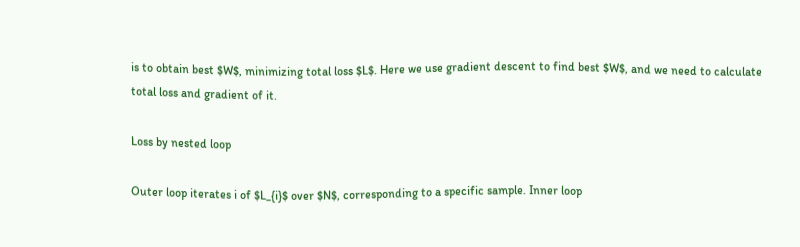is to obtain best $W$, minimizing total loss $L$. Here we use gradient descent to find best $W$, and we need to calculate total loss and gradient of it.

Loss by nested loop

Outer loop iterates i of $L_{i}$ over $N$, corresponding to a specific sample. Inner loop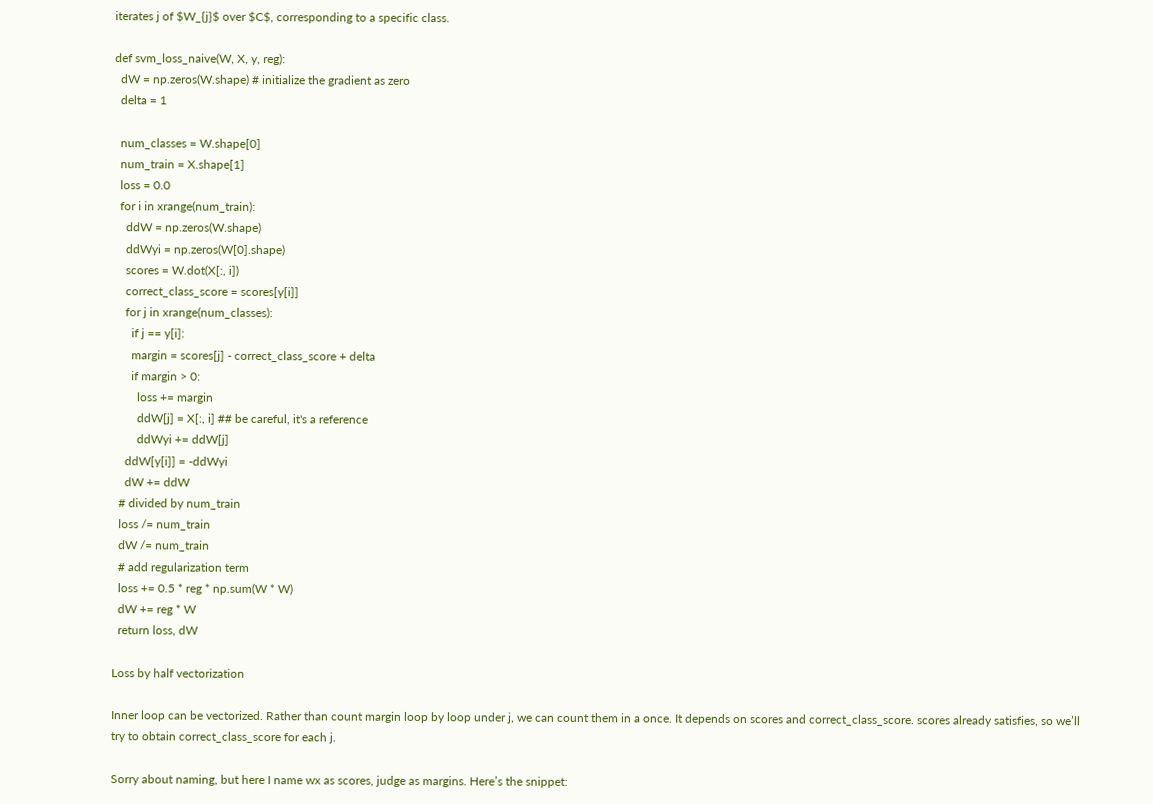iterates j of $W_{j}$ over $C$, corresponding to a specific class.

def svm_loss_naive(W, X, y, reg):
  dW = np.zeros(W.shape) # initialize the gradient as zero
  delta = 1

  num_classes = W.shape[0]
  num_train = X.shape[1]
  loss = 0.0
  for i in xrange(num_train):
    ddW = np.zeros(W.shape)
    ddWyi = np.zeros(W[0].shape)
    scores = W.dot(X[:, i])
    correct_class_score = scores[y[i]]
    for j in xrange(num_classes):
      if j == y[i]:
      margin = scores[j] - correct_class_score + delta
      if margin > 0:
        loss += margin
        ddW[j] = X[:, i] ## be careful, it's a reference
        ddWyi += ddW[j]
    ddW[y[i]] = -ddWyi
    dW += ddW
  # divided by num_train
  loss /= num_train
  dW /= num_train
  # add regularization term
  loss += 0.5 * reg * np.sum(W * W)
  dW += reg * W
  return loss, dW

Loss by half vectorization

Inner loop can be vectorized. Rather than count margin loop by loop under j, we can count them in a once. It depends on scores and correct_class_score. scores already satisfies, so we’ll try to obtain correct_class_score for each j.

Sorry about naming, but here I name wx as scores, judge as margins. Here’s the snippet: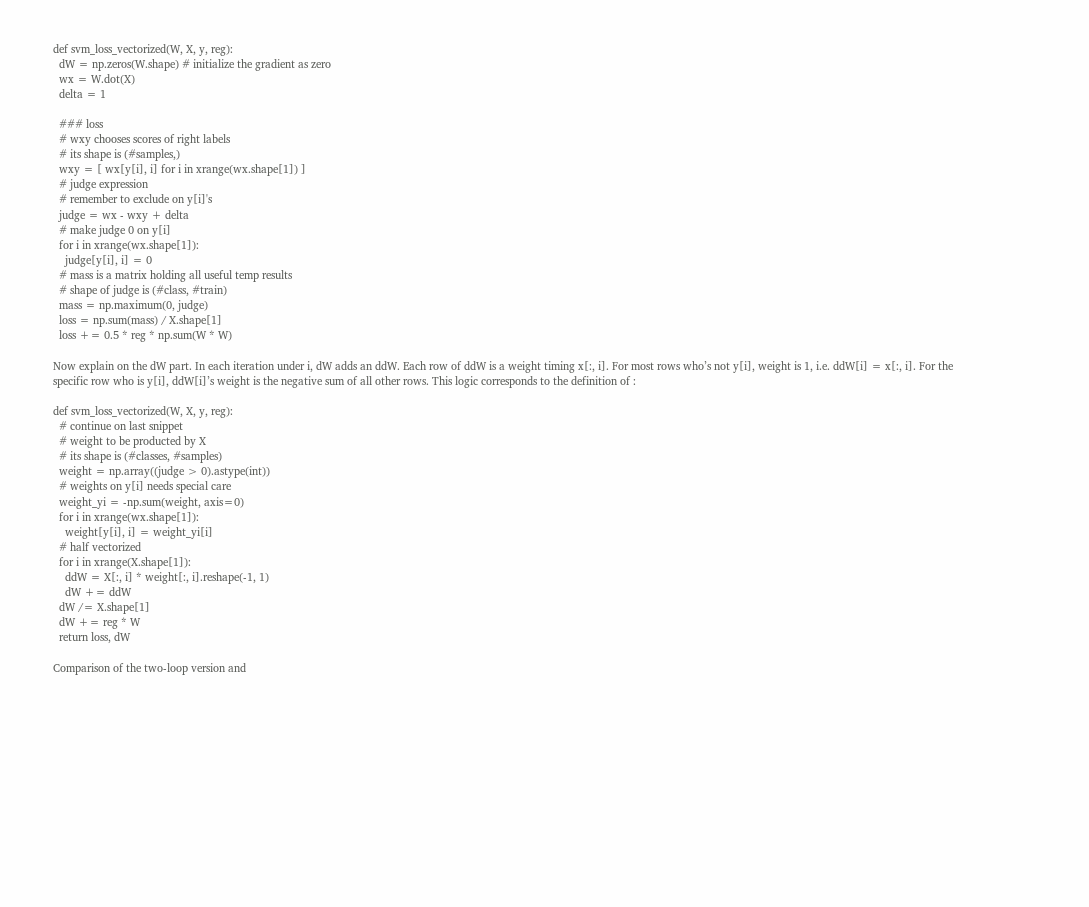def svm_loss_vectorized(W, X, y, reg):
  dW = np.zeros(W.shape) # initialize the gradient as zero
  wx = W.dot(X)
  delta = 1

  ### loss
  # wxy chooses scores of right labels
  # its shape is (#samples,)
  wxy = [ wx[y[i], i] for i in xrange(wx.shape[1]) ]
  # judge expression
  # remember to exclude on y[i]'s
  judge = wx - wxy + delta
  # make judge 0 on y[i]
  for i in xrange(wx.shape[1]):
    judge[y[i], i] = 0
  # mass is a matrix holding all useful temp results
  # shape of judge is (#class, #train)
  mass = np.maximum(0, judge)
  loss = np.sum(mass) / X.shape[1]
  loss += 0.5 * reg * np.sum(W * W)

Now explain on the dW part. In each iteration under i, dW adds an ddW. Each row of ddW is a weight timing x[:, i]. For most rows who’s not y[i], weight is 1, i.e. ddW[i] = x[:, i]. For the specific row who is y[i], ddW[i]’s weight is the negative sum of all other rows. This logic corresponds to the definition of :

def svm_loss_vectorized(W, X, y, reg):
  # continue on last snippet
  # weight to be producted by X
  # its shape is (#classes, #samples)
  weight = np.array((judge > 0).astype(int))
  # weights on y[i] needs special care
  weight_yi = -np.sum(weight, axis=0)
  for i in xrange(wx.shape[1]):
    weight[y[i], i] = weight_yi[i]
  # half vectorized
  for i in xrange(X.shape[1]):
    ddW = X[:, i] * weight[:, i].reshape(-1, 1)
    dW += ddW
  dW /= X.shape[1]
  dW += reg * W
  return loss, dW

Comparison of the two-loop version and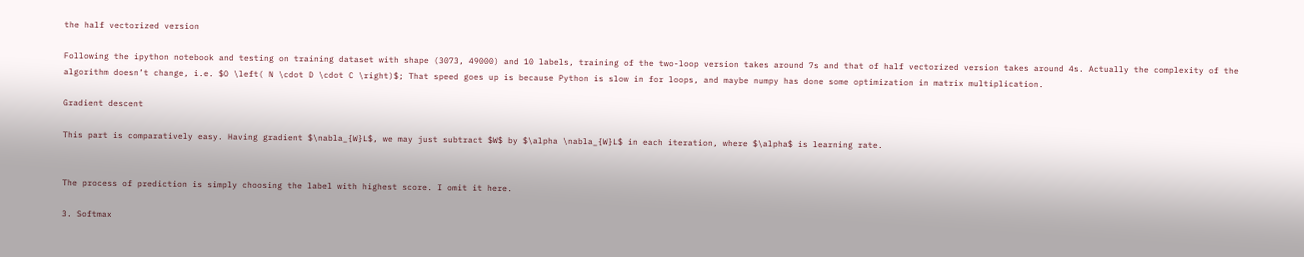the half vectorized version

Following the ipython notebook and testing on training dataset with shape (3073, 49000) and 10 labels, training of the two-loop version takes around 7s and that of half vectorized version takes around 4s. Actually the complexity of the algorithm doesn’t change, i.e. $O \left( N \cdot D \cdot C \right)$; That speed goes up is because Python is slow in for loops, and maybe numpy has done some optimization in matrix multiplication.

Gradient descent

This part is comparatively easy. Having gradient $\nabla_{W}L$, we may just subtract $W$ by $\alpha \nabla_{W}L$ in each iteration, where $\alpha$ is learning rate.


The process of prediction is simply choosing the label with highest score. I omit it here.

3. Softmax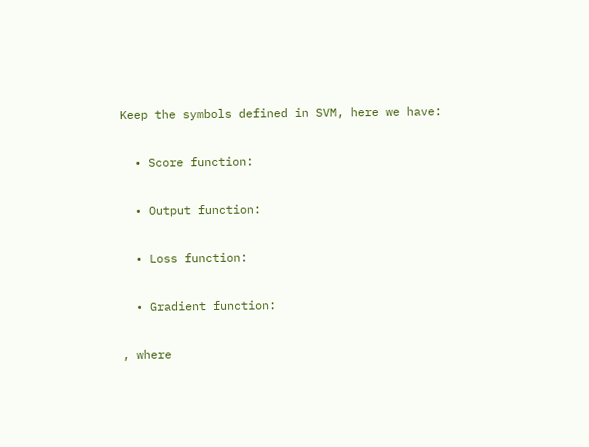Keep the symbols defined in SVM, here we have:

  • Score function:

  • Output function:

  • Loss function:

  • Gradient function:

, where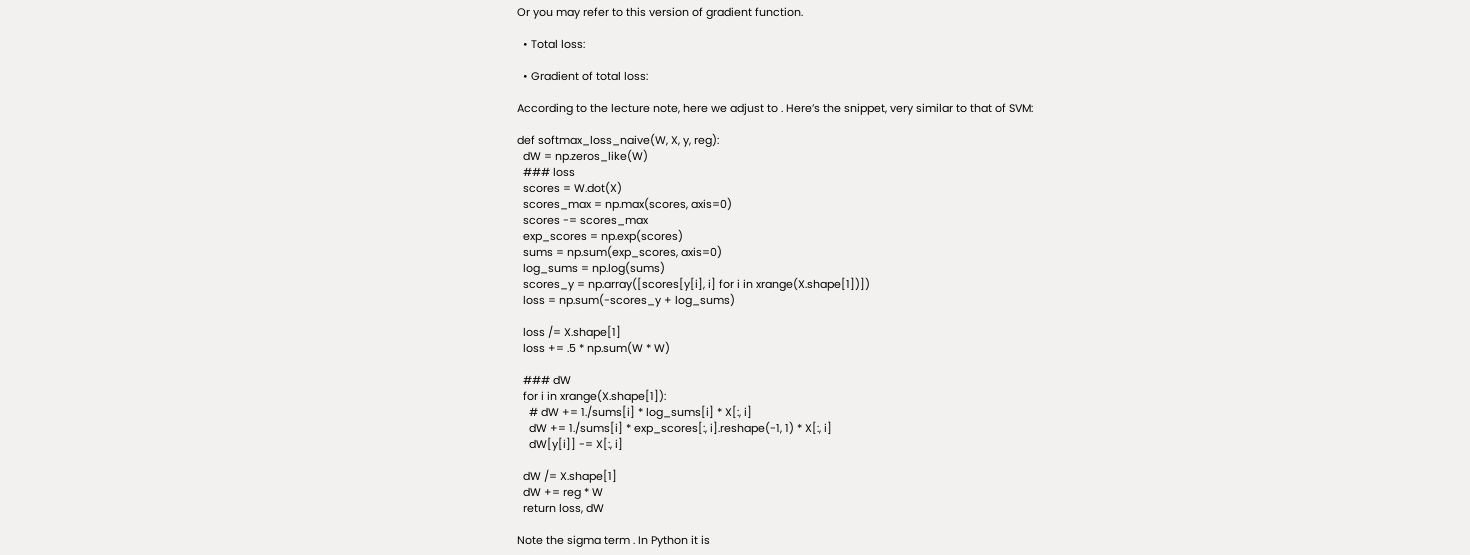Or you may refer to this version of gradient function.

  • Total loss:

  • Gradient of total loss:

According to the lecture note, here we adjust to . Here’s the snippet, very similar to that of SVM:

def softmax_loss_naive(W, X, y, reg):
  dW = np.zeros_like(W)
  ### loss
  scores = W.dot(X)
  scores_max = np.max(scores, axis=0)
  scores -= scores_max
  exp_scores = np.exp(scores)
  sums = np.sum(exp_scores, axis=0)
  log_sums = np.log(sums)
  scores_y = np.array([scores[y[i], i] for i in xrange(X.shape[1])])
  loss = np.sum(-scores_y + log_sums)

  loss /= X.shape[1]
  loss += .5 * np.sum(W * W)

  ### dW
  for i in xrange(X.shape[1]):
    # dW += 1./sums[i] * log_sums[i] * X[:, i]
    dW += 1./sums[i] * exp_scores[:, i].reshape(-1, 1) * X[:, i]
    dW[y[i]] -= X[:, i]

  dW /= X.shape[1]
  dW += reg * W
  return loss, dW

Note the sigma term . In Python it is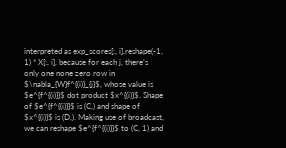interpreted as exp_scores[:, i].reshape(-1, 1) * X[:, i], because for each j, there’s only one none zero row in $\nabla_{W}f^{(i)}_{j}$, whose value is $e^{f^{(i)}}$ dot product $x^{(i)}$. Shape of $e^{f^{(i)}}$ is (C,) and shape of $x^{(i)}$ is (D,). Making use of broadcast, we can reshape $e^{f^{(i)}}$ to (C, 1) and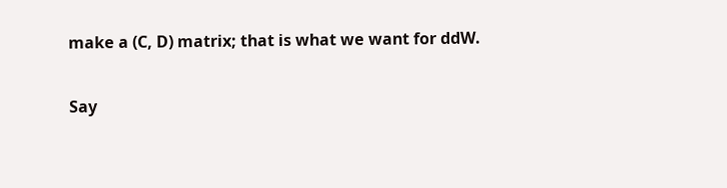make a (C, D) matrix; that is what we want for ddW.

Say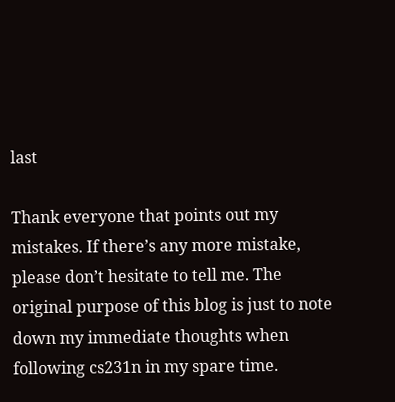last

Thank everyone that points out my mistakes. If there’s any more mistake, please don’t hesitate to tell me. The original purpose of this blog is just to note down my immediate thoughts when following cs231n in my spare time.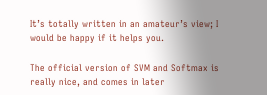It’s totally written in an amateur’s view; I would be happy if it helps you.

The official version of SVM and Softmax is really nice, and comes in later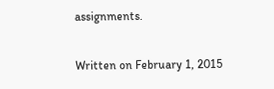assignments.

Written on February 1, 2015